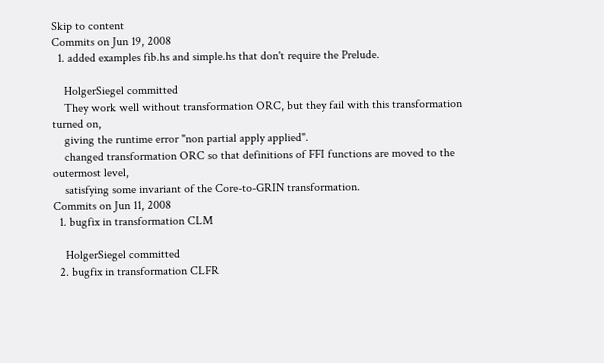Skip to content
Commits on Jun 19, 2008
  1. added examples fib.hs and simple.hs that don't require the Prelude.

    HolgerSiegel committed
    They work well without transformation ORC, but they fail with this transformation turned on,
    giving the runtime error "non partial apply applied".
    changed transformation ORC so that definitions of FFI functions are moved to the outermost level,
    satisfying some invariant of the Core-to-GRIN transformation.
Commits on Jun 11, 2008
  1. bugfix in transformation CLM

    HolgerSiegel committed
  2. bugfix in transformation CLFR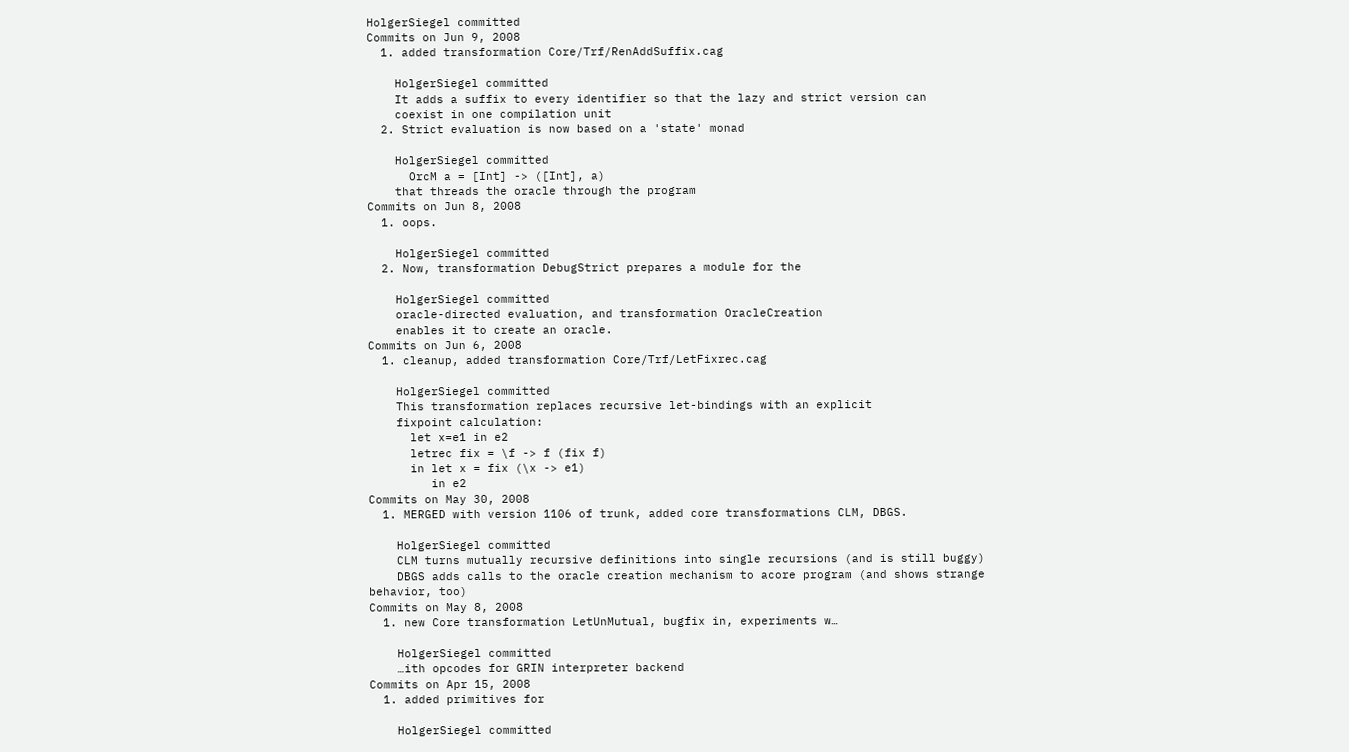HolgerSiegel committed
Commits on Jun 9, 2008
  1. added transformation Core/Trf/RenAddSuffix.cag

    HolgerSiegel committed
    It adds a suffix to every identifier so that the lazy and strict version can
    coexist in one compilation unit
  2. Strict evaluation is now based on a 'state' monad

    HolgerSiegel committed
      OrcM a = [Int] -> ([Int], a)
    that threads the oracle through the program
Commits on Jun 8, 2008
  1. oops.

    HolgerSiegel committed
  2. Now, transformation DebugStrict prepares a module for the

    HolgerSiegel committed
    oracle-directed evaluation, and transformation OracleCreation
    enables it to create an oracle.
Commits on Jun 6, 2008
  1. cleanup, added transformation Core/Trf/LetFixrec.cag

    HolgerSiegel committed
    This transformation replaces recursive let-bindings with an explicit
    fixpoint calculation:
      let x=e1 in e2
      letrec fix = \f -> f (fix f)
      in let x = fix (\x -> e1)
         in e2
Commits on May 30, 2008
  1. MERGED with version 1106 of trunk, added core transformations CLM, DBGS.

    HolgerSiegel committed
    CLM turns mutually recursive definitions into single recursions (and is still buggy)
    DBGS adds calls to the oracle creation mechanism to acore program (and shows strange behavior, too)
Commits on May 8, 2008
  1. new Core transformation LetUnMutual, bugfix in, experiments w…

    HolgerSiegel committed
    …ith opcodes for GRIN interpreter backend
Commits on Apr 15, 2008
  1. added primitives for

    HolgerSiegel committed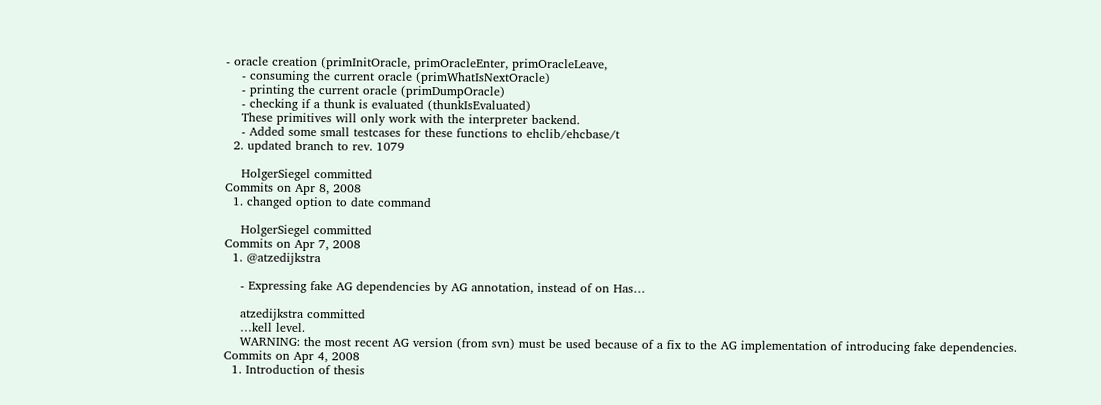- oracle creation (primInitOracle, primOracleEnter, primOracleLeave,
    - consuming the current oracle (primWhatIsNextOracle)
    - printing the current oracle (primDumpOracle)
    - checking if a thunk is evaluated (thunkIsEvaluated)
    These primitives will only work with the interpreter backend.
    - Added some small testcases for these functions to ehclib/ehcbase/t
  2. updated branch to rev. 1079

    HolgerSiegel committed
Commits on Apr 8, 2008
  1. changed option to date command

    HolgerSiegel committed
Commits on Apr 7, 2008
  1. @atzedijkstra

    - Expressing fake AG dependencies by AG annotation, instead of on Has…

    atzedijkstra committed
    …kell level.
    WARNING: the most recent AG version (from svn) must be used because of a fix to the AG implementation of introducing fake dependencies.
Commits on Apr 4, 2008
  1. Introduction of thesis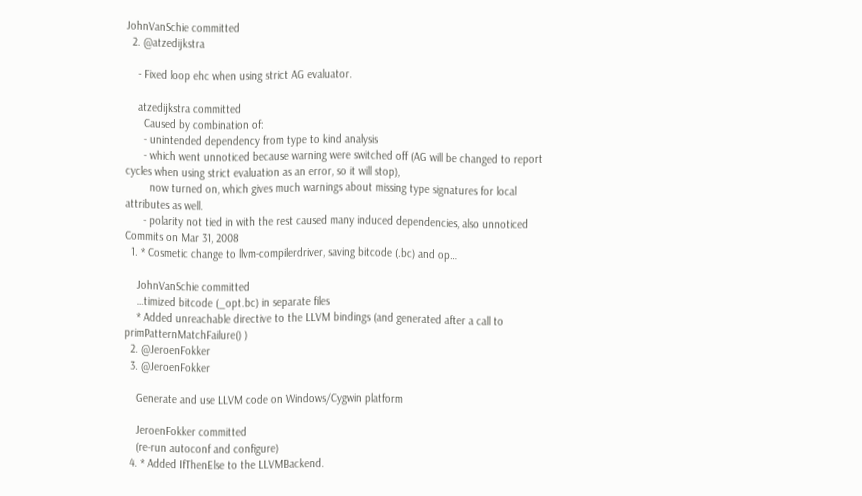JohnVanSchie committed
  2. @atzedijkstra

    - Fixed loop ehc when using strict AG evaluator.

    atzedijkstra committed
      Caused by combination of:
      - unintended dependency from type to kind analysis
      - which went unnoticed because warning were switched off (AG will be changed to report cycles when using strict evaluation as an error, so it will stop),
        now turned on, which gives much warnings about missing type signatures for local attributes as well.
      - polarity not tied in with the rest caused many induced dependencies, also unnoticed
Commits on Mar 31, 2008
  1. * Cosmetic change to llvm-compilerdriver, saving bitcode (.bc) and op…

    JohnVanSchie committed
    …timized bitcode (_opt.bc) in separate files
    * Added unreachable directive to the LLVM bindings (and generated after a call to primPatternMatchFailure() )
  2. @JeroenFokker
  3. @JeroenFokker

    Generate and use LLVM code on Windows/Cygwin platform

    JeroenFokker committed
    (re-run autoconf and configure)
  4. * Added IfThenElse to the LLVMBackend.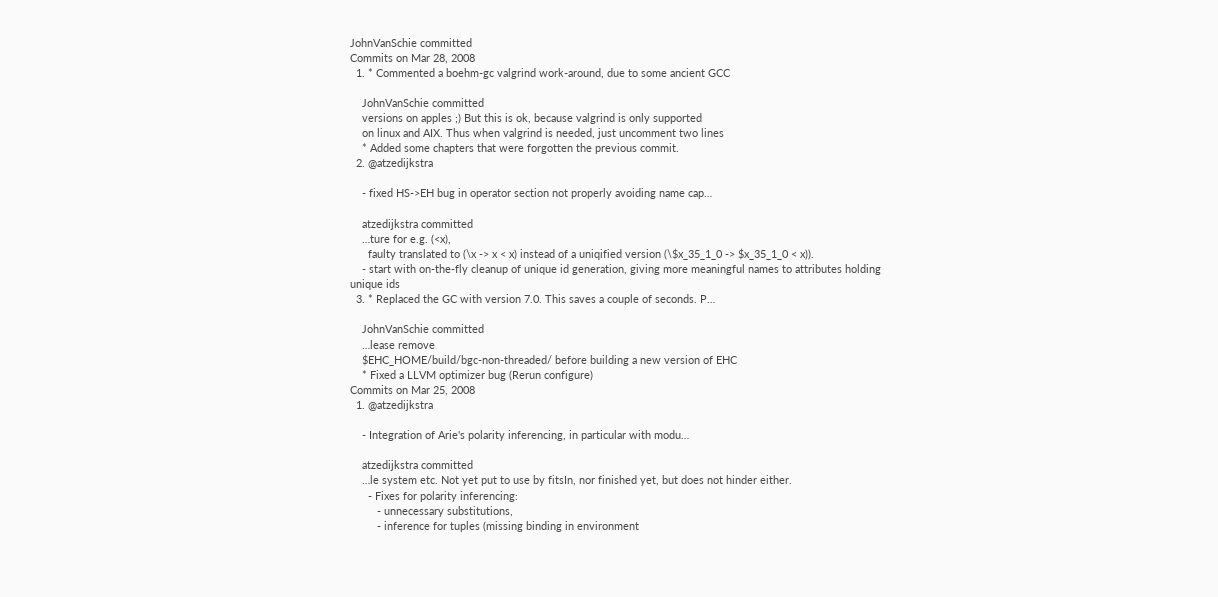JohnVanSchie committed
Commits on Mar 28, 2008
  1. * Commented a boehm-gc valgrind work-around, due to some ancient GCC

    JohnVanSchie committed
    versions on apples ;) But this is ok, because valgrind is only supported
    on linux and AIX. Thus when valgrind is needed, just uncomment two lines
    * Added some chapters that were forgotten the previous commit.
  2. @atzedijkstra

    - fixed HS->EH bug in operator section not properly avoiding name cap…

    atzedijkstra committed
    …ture for e.g. (<x),
      faulty translated to (\x -> x < x) instead of a uniqified version (\$x_35_1_0 -> $x_35_1_0 < x)).
    - start with on-the-fly cleanup of unique id generation, giving more meaningful names to attributes holding unique ids
  3. * Replaced the GC with version 7.0. This saves a couple of seconds. P…

    JohnVanSchie committed
    …lease remove
    $EHC_HOME/build/bgc-non-threaded/ before building a new version of EHC
    * Fixed a LLVM optimizer bug (Rerun configure)
Commits on Mar 25, 2008
  1. @atzedijkstra

    - Integration of Arie's polarity inferencing, in particular with modu…

    atzedijkstra committed
    …le system etc. Not yet put to use by fitsIn, nor finished yet, but does not hinder either.
      - Fixes for polarity inferencing:
         - unnecessary substitutions,
         - inference for tuples (missing binding in environment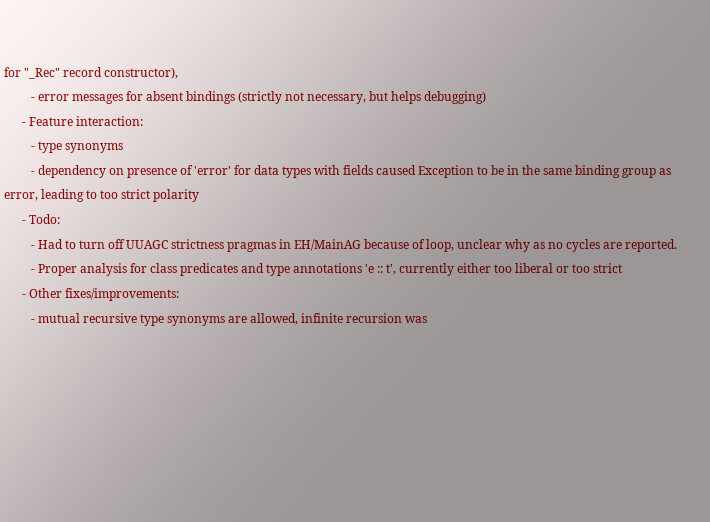for "_Rec" record constructor),
         - error messages for absent bindings (strictly not necessary, but helps debugging)
      - Feature interaction:
         - type synonyms
         - dependency on presence of 'error' for data types with fields caused Exception to be in the same binding group as error, leading to too strict polarity
      - Todo:
         - Had to turn off UUAGC strictness pragmas in EH/MainAG because of loop, unclear why as no cycles are reported.
         - Proper analysis for class predicates and type annotations 'e :: t', currently either too liberal or too strict
      - Other fixes/improvements:
         - mutual recursive type synonyms are allowed, infinite recursion was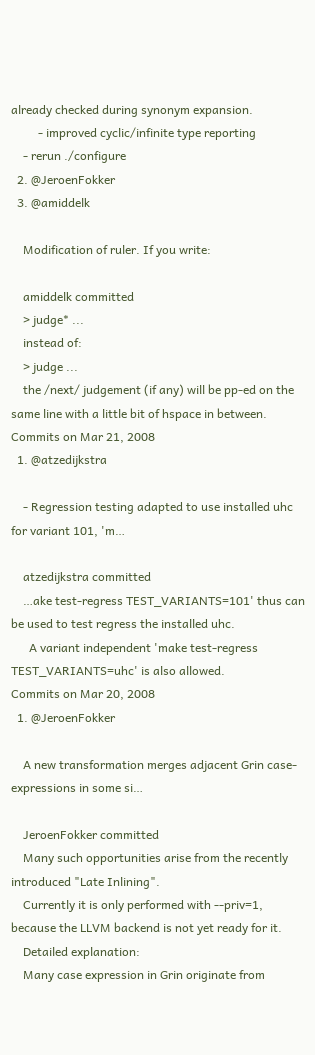already checked during synonym expansion.
         - improved cyclic/infinite type reporting
    - rerun ./configure
  2. @JeroenFokker
  3. @amiddelk

    Modification of ruler. If you write:

    amiddelk committed
    > judge* ...
    instead of:
    > judge ...
    the /next/ judgement (if any) will be pp-ed on the same line with a little bit of hspace in between.
Commits on Mar 21, 2008
  1. @atzedijkstra

    - Regression testing adapted to use installed uhc for variant 101, 'm…

    atzedijkstra committed
    …ake test-regress TEST_VARIANTS=101' thus can be used to test regress the installed uhc.
      A variant independent 'make test-regress TEST_VARIANTS=uhc' is also allowed.
Commits on Mar 20, 2008
  1. @JeroenFokker

    A new transformation merges adjacent Grin case-expressions in some si…

    JeroenFokker committed
    Many such opportunities arise from the recently introduced "Late Inlining".
    Currently it is only performed with --priv=1, because the LLVM backend is not yet ready for it.
    Detailed explanation:
    Many case expression in Grin originate from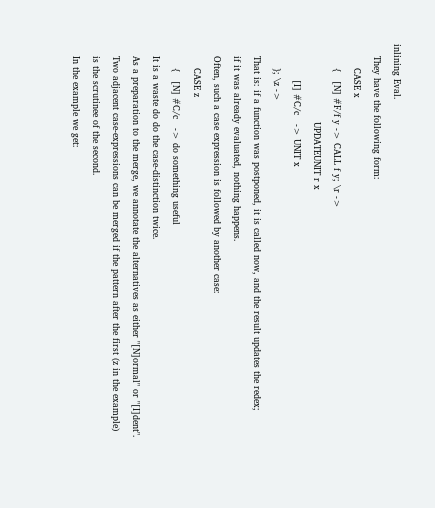inlining Eval.
    They have the following form:
        CASE x
        {   [N] #F/f y -> CALL f y; \r ->
                          UPDATEUNIT r x
            [I] #C/c   -> UNIT x
        }; \z ->
    That is: if a function was postponed, it is called now, and the result updates the redex;
    if it was already evaluated, nothing happens.
    Often, such a case expression is followed by another case:
        CASE z
        {   [N] #C/c   -> do something useful
    It is a waste do do the case-distinction twice.
    As a preparation to the merge, we annotate the alternatives as either "[N]ormal" or "[I]dent".
    Two adjacent case-expressions can be merged if the pattern after the first (z in the example)
    is the scrutinee of the second.
    In the example we get: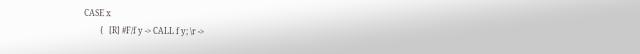CASE x
        {   [R] #F/f y -> CALL f y; \r ->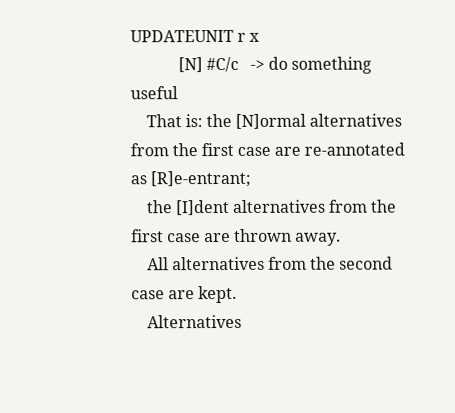UPDATEUNIT r x
            [N] #C/c   -> do something useful
    That is: the [N]ormal alternatives from the first case are re-annotated as [R]e-entrant;
    the [I]dent alternatives from the first case are thrown away.
    All alternatives from the second case are kept.
    Alternatives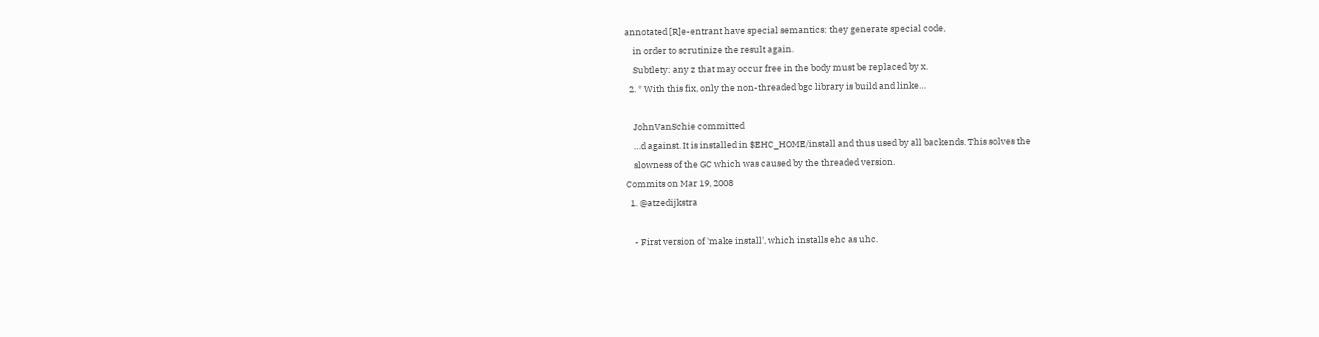annotated [R]e-entrant have special semantics: they generate special code,
    in order to scrutinize the result again.
    Subtlety: any z that may occur free in the body must be replaced by x.
  2. * With this fix, only the non-threaded bgc library is build and linke…

    JohnVanSchie committed
    …d against. It is installed in $EHC_HOME/install and thus used by all backends. This solves the
    slowness of the GC which was caused by the threaded version.
Commits on Mar 19, 2008
  1. @atzedijkstra

    - First version of 'make install', which installs ehc as uhc.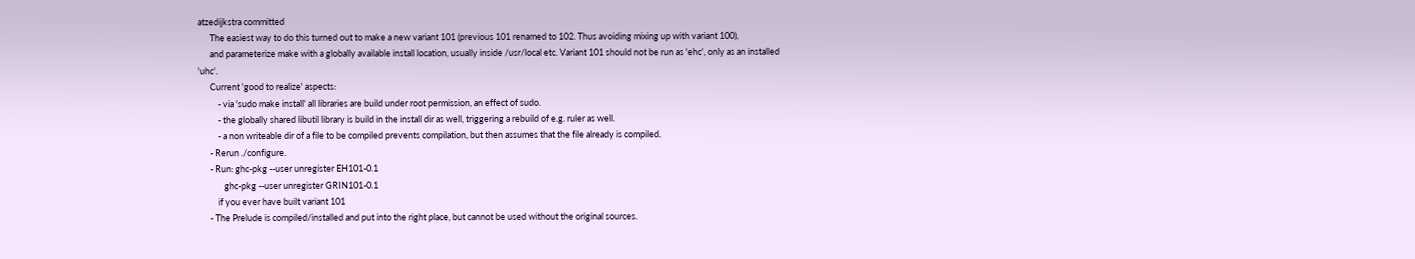atzedijkstra committed
      The easiest way to do this turned out to make a new variant 101 (previous 101 renamed to 102. Thus avoiding mixing up with variant 100),
      and parameterize make with a globally available install location, usually inside /usr/local etc. Variant 101 should not be run as 'ehc', only as an installed 'uhc'.
      Current 'good to realize' aspects:
          - via 'sudo make install' all libraries are build under root permission, an effect of sudo.
          - the globally shared libutil library is build in the install dir as well, triggering a rebuild of e.g. ruler as well.
          - a non writeable dir of a file to be compiled prevents compilation, but then assumes that the file already is compiled.
      - Rerun ./configure.
      - Run: ghc-pkg --user unregister EH101-0.1
             ghc-pkg --user unregister GRIN101-0.1
          if you ever have built variant 101
      - The Prelude is compiled/installed and put into the right place, but cannot be used without the original sources.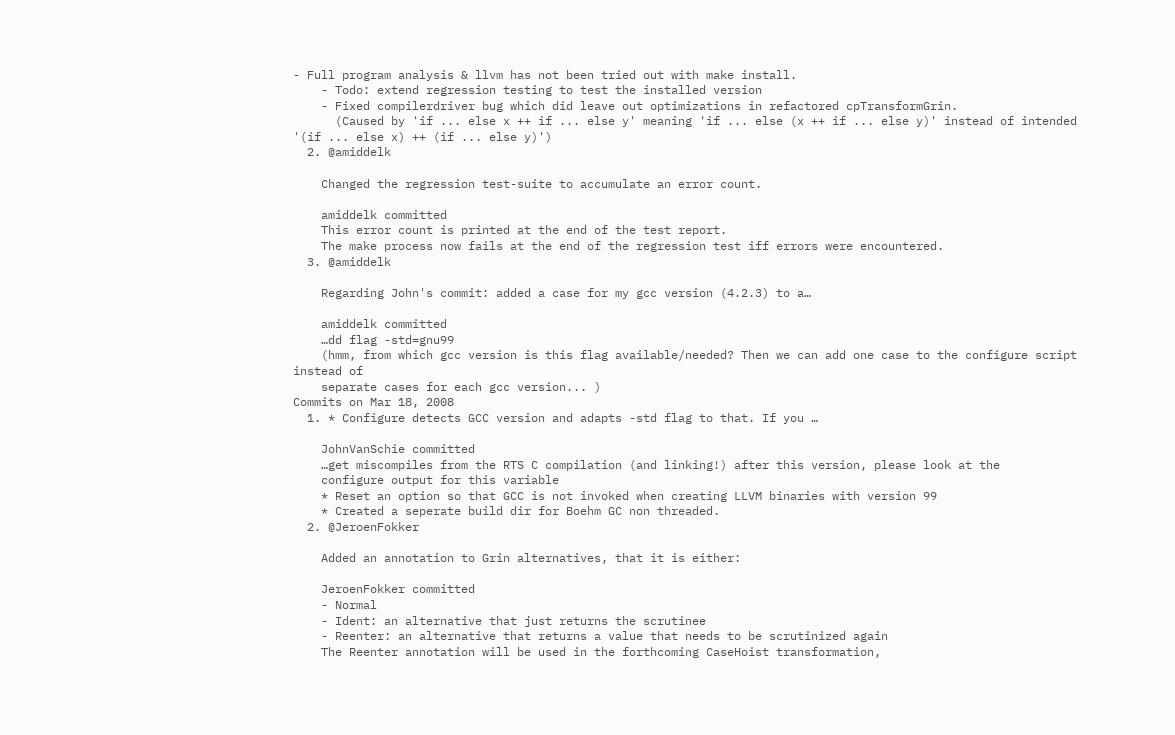- Full program analysis & llvm has not been tried out with make install.
    - Todo: extend regression testing to test the installed version
    - Fixed compilerdriver bug which did leave out optimizations in refactored cpTransformGrin.
      (Caused by 'if ... else x ++ if ... else y' meaning 'if ... else (x ++ if ... else y)' instead of intended '(if ... else x) ++ (if ... else y)')
  2. @amiddelk

    Changed the regression test-suite to accumulate an error count.

    amiddelk committed
    This error count is printed at the end of the test report.
    The make process now fails at the end of the regression test iff errors were encountered.
  3. @amiddelk

    Regarding John's commit: added a case for my gcc version (4.2.3) to a…

    amiddelk committed
    …dd flag -std=gnu99
    (hmm, from which gcc version is this flag available/needed? Then we can add one case to the configure script instead of
    separate cases for each gcc version... )
Commits on Mar 18, 2008
  1. * Configure detects GCC version and adapts -std flag to that. If you …

    JohnVanSchie committed
    …get miscompiles from the RTS C compilation (and linking!) after this version, please look at the
    configure output for this variable
    * Reset an option so that GCC is not invoked when creating LLVM binaries with version 99
    * Created a seperate build dir for Boehm GC non threaded.
  2. @JeroenFokker

    Added an annotation to Grin alternatives, that it is either:

    JeroenFokker committed
    - Normal
    - Ident: an alternative that just returns the scrutinee
    - Reenter: an alternative that returns a value that needs to be scrutinized again
    The Reenter annotation will be used in the forthcoming CaseHoist transformation,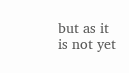but as it is not yet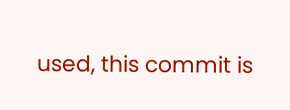used, this commit is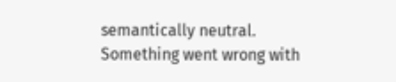semantically neutral.
Something went wrong with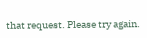that request. Please try again.